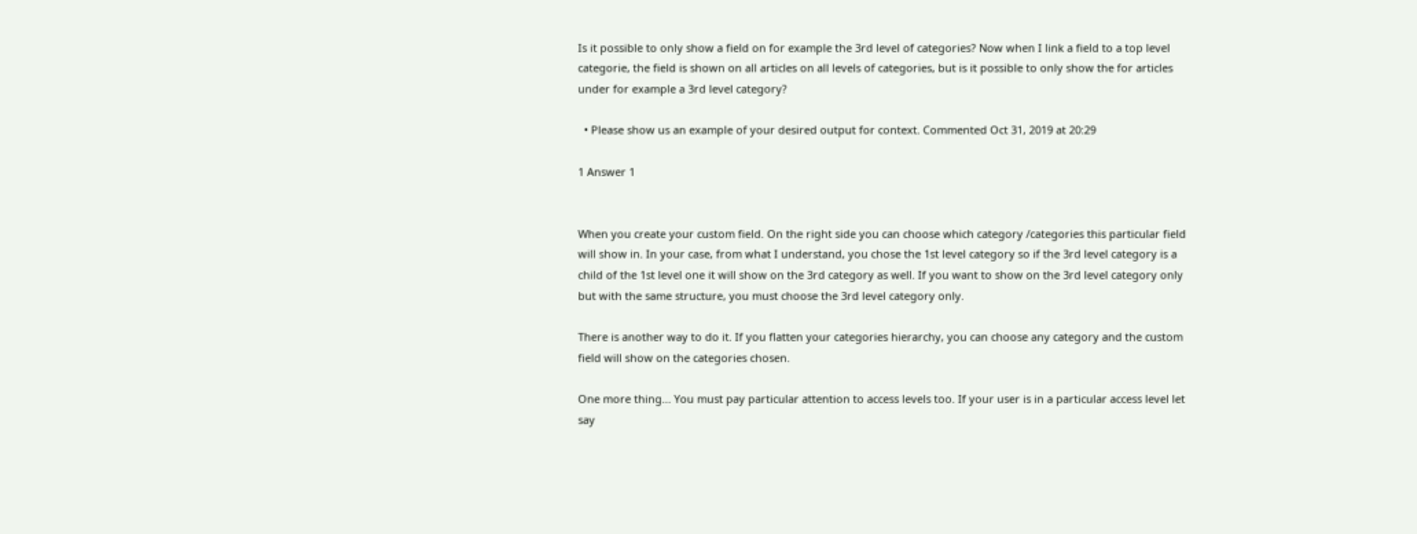Is it possible to only show a field on for example the 3rd level of categories? Now when I link a field to a top level categorie, the field is shown on all articles on all levels of categories, but is it possible to only show the for articles under for example a 3rd level category?

  • Please show us an example of your desired output for context. Commented Oct 31, 2019 at 20:29

1 Answer 1


When you create your custom field. On the right side you can choose which category /categories this particular field will show in. In your case, from what I understand, you chose the 1st level category so if the 3rd level category is a child of the 1st level one it will show on the 3rd category as well. If you want to show on the 3rd level category only but with the same structure, you must choose the 3rd level category only.

There is another way to do it. If you flatten your categories hierarchy, you can choose any category and the custom field will show on the categories chosen.

One more thing... You must pay particular attention to access levels too. If your user is in a particular access level let say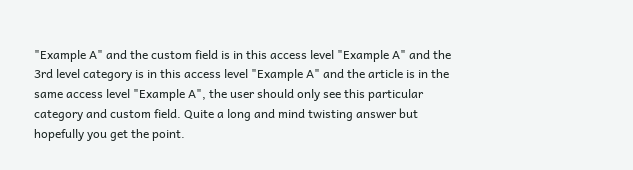"Example A" and the custom field is in this access level "Example A" and the 3rd level category is in this access level "Example A" and the article is in the same access level "Example A", the user should only see this particular category and custom field. Quite a long and mind twisting answer but hopefully you get the point.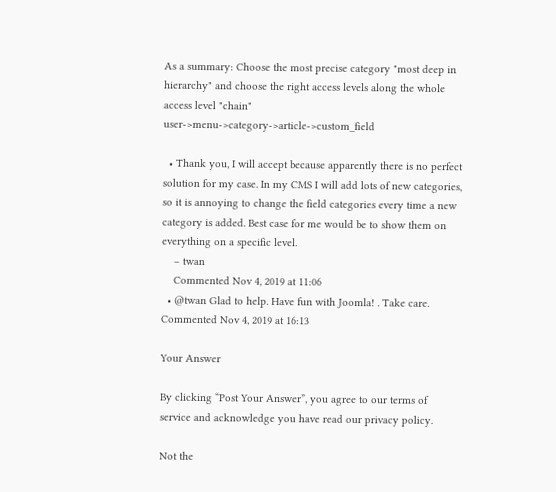As a summary: Choose the most precise category "most deep in hierarchy" and choose the right access levels along the whole access level "chain" user->menu->category->article->custom_field

  • Thank you, I will accept because apparently there is no perfect solution for my case. In my CMS I will add lots of new categories, so it is annoying to change the field categories every time a new category is added. Best case for me would be to show them on everything on a specific level.
    – twan
    Commented Nov 4, 2019 at 11:06
  • @twan Glad to help. Have fun with Joomla! . Take care. Commented Nov 4, 2019 at 16:13

Your Answer

By clicking “Post Your Answer”, you agree to our terms of service and acknowledge you have read our privacy policy.

Not the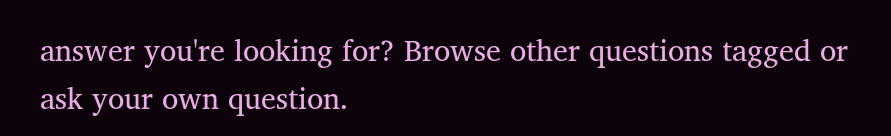answer you're looking for? Browse other questions tagged or ask your own question.